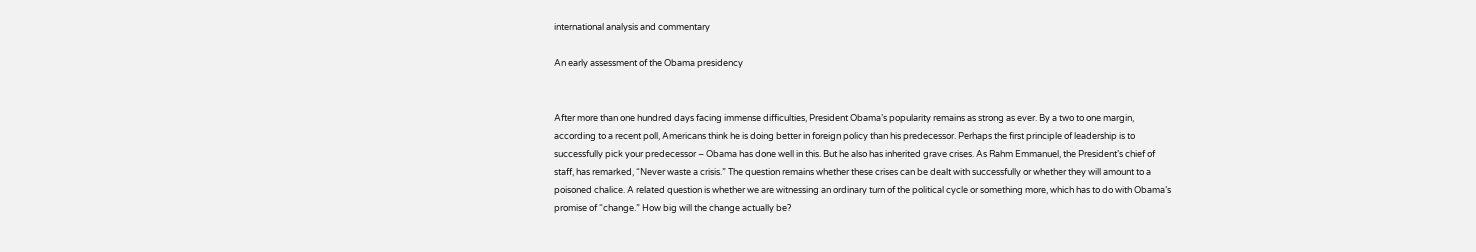international analysis and commentary

An early assessment of the Obama presidency


After more than one hundred days facing immense difficulties, President Obama’s popularity remains as strong as ever. By a two to one margin, according to a recent poll, Americans think he is doing better in foreign policy than his predecessor. Perhaps the first principle of leadership is to successfully pick your predecessor – Obama has done well in this. But he also has inherited grave crises. As Rahm Emmanuel, the President’s chief of staff, has remarked, “Never waste a crisis.” The question remains whether these crises can be dealt with successfully or whether they will amount to a poisoned chalice. A related question is whether we are witnessing an ordinary turn of the political cycle or something more, which has to do with Obama’s promise of “change.” How big will the change actually be?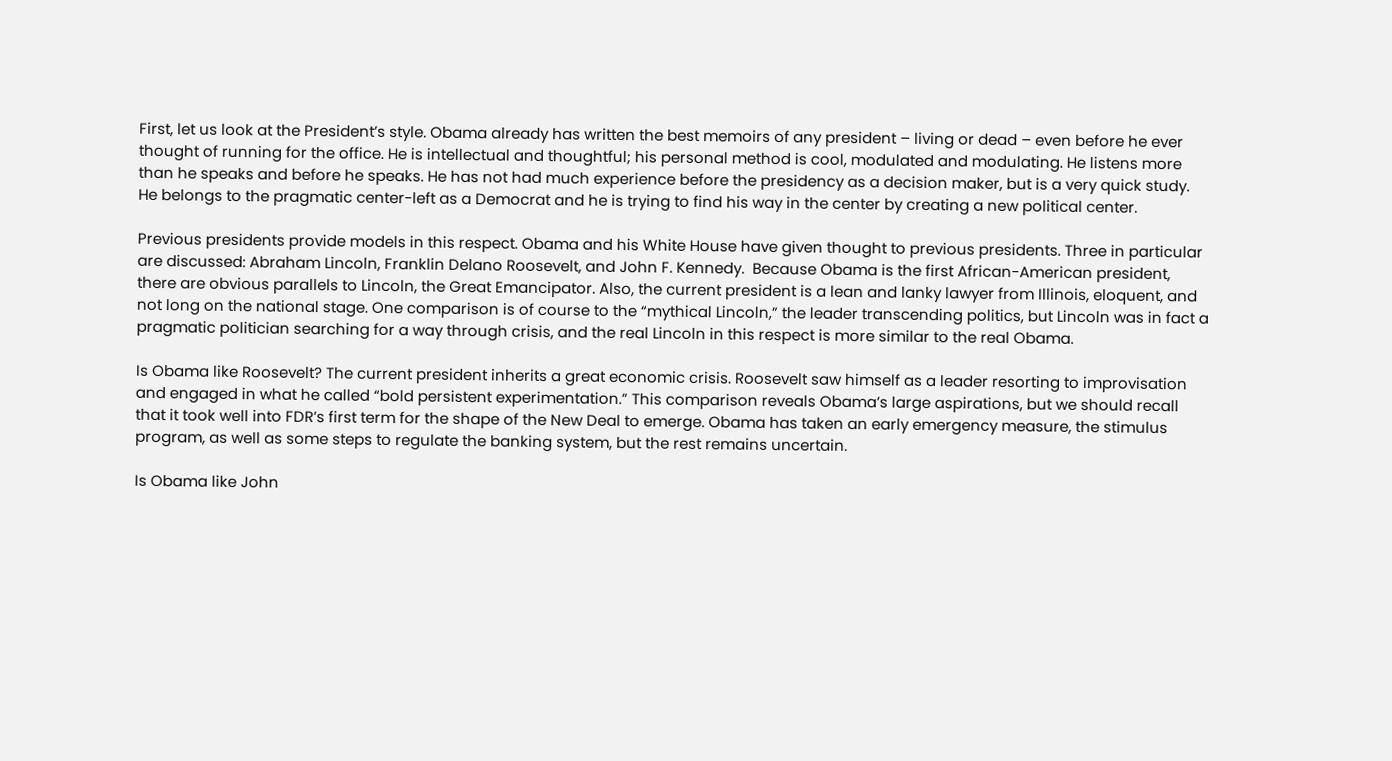First, let us look at the President’s style. Obama already has written the best memoirs of any president – living or dead – even before he ever thought of running for the office. He is intellectual and thoughtful; his personal method is cool, modulated and modulating. He listens more than he speaks and before he speaks. He has not had much experience before the presidency as a decision maker, but is a very quick study. He belongs to the pragmatic center-left as a Democrat and he is trying to find his way in the center by creating a new political center.

Previous presidents provide models in this respect. Obama and his White House have given thought to previous presidents. Three in particular are discussed: Abraham Lincoln, Franklin Delano Roosevelt, and John F. Kennedy.  Because Obama is the first African-American president, there are obvious parallels to Lincoln, the Great Emancipator. Also, the current president is a lean and lanky lawyer from Illinois, eloquent, and not long on the national stage. One comparison is of course to the “mythical Lincoln,” the leader transcending politics, but Lincoln was in fact a pragmatic politician searching for a way through crisis, and the real Lincoln in this respect is more similar to the real Obama.

Is Obama like Roosevelt? The current president inherits a great economic crisis. Roosevelt saw himself as a leader resorting to improvisation and engaged in what he called “bold persistent experimentation.” This comparison reveals Obama’s large aspirations, but we should recall that it took well into FDR’s first term for the shape of the New Deal to emerge. Obama has taken an early emergency measure, the stimulus program, as well as some steps to regulate the banking system, but the rest remains uncertain.

Is Obama like John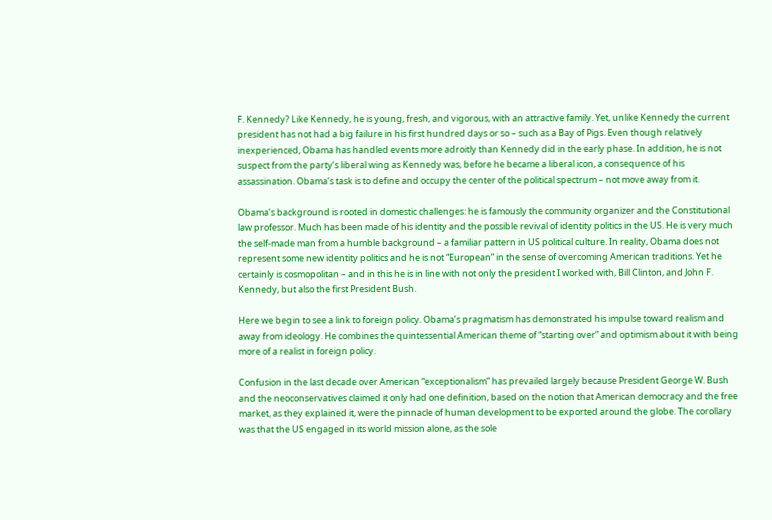F. Kennedy? Like Kennedy, he is young, fresh, and vigorous, with an attractive family. Yet, unlike Kennedy the current president has not had a big failure in his first hundred days or so – such as a Bay of Pigs. Even though relatively inexperienced, Obama has handled events more adroitly than Kennedy did in the early phase. In addition, he is not suspect from the party’s liberal wing as Kennedy was, before he became a liberal icon, a consequence of his assassination. Obama’s task is to define and occupy the center of the political spectrum – not move away from it.

Obama’s background is rooted in domestic challenges: he is famously the community organizer and the Constitutional law professor. Much has been made of his identity and the possible revival of identity politics in the US. He is very much the self-made man from a humble background – a familiar pattern in US political culture. In reality, Obama does not represent some new identity politics and he is not “European” in the sense of overcoming American traditions. Yet he certainly is cosmopolitan – and in this he is in line with not only the president I worked with, Bill Clinton, and John F. Kennedy, but also the first President Bush.

Here we begin to see a link to foreign policy. Obama’s pragmatism has demonstrated his impulse toward realism and away from ideology. He combines the quintessential American theme of “starting over” and optimism about it with being more of a realist in foreign policy.

Confusion in the last decade over American “exceptionalism” has prevailed largely because President George W. Bush and the neoconservatives claimed it only had one definition, based on the notion that American democracy and the free market, as they explained it, were the pinnacle of human development to be exported around the globe. The corollary was that the US engaged in its world mission alone, as the sole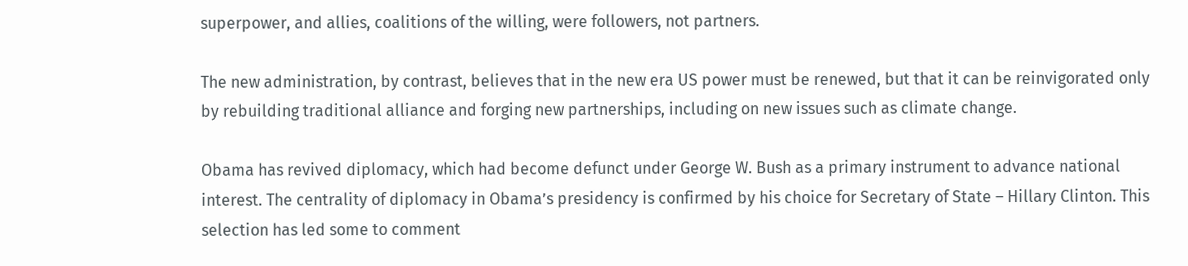superpower, and allies, coalitions of the willing, were followers, not partners.

The new administration, by contrast, believes that in the new era US power must be renewed, but that it can be reinvigorated only by rebuilding traditional alliance and forging new partnerships, including on new issues such as climate change.

Obama has revived diplomacy, which had become defunct under George W. Bush as a primary instrument to advance national interest. The centrality of diplomacy in Obama’s presidency is confirmed by his choice for Secretary of State – Hillary Clinton. This selection has led some to comment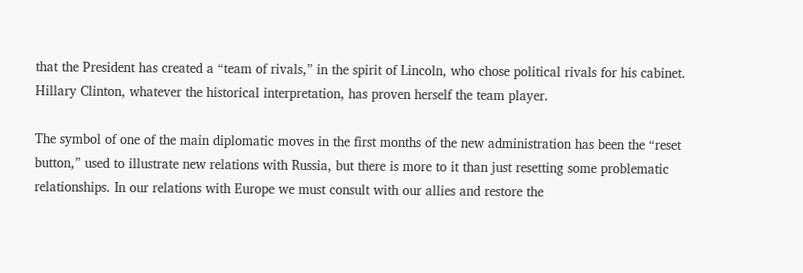that the President has created a “team of rivals,” in the spirit of Lincoln, who chose political rivals for his cabinet. Hillary Clinton, whatever the historical interpretation, has proven herself the team player.

The symbol of one of the main diplomatic moves in the first months of the new administration has been the “reset button,” used to illustrate new relations with Russia, but there is more to it than just resetting some problematic relationships. In our relations with Europe we must consult with our allies and restore the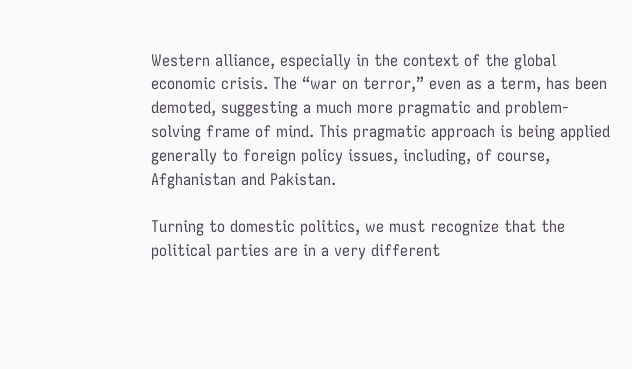Western alliance, especially in the context of the global economic crisis. The “war on terror,” even as a term, has been demoted, suggesting a much more pragmatic and problem-solving frame of mind. This pragmatic approach is being applied generally to foreign policy issues, including, of course, Afghanistan and Pakistan.

Turning to domestic politics, we must recognize that the political parties are in a very different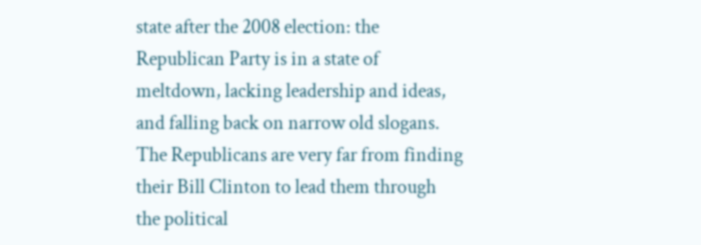state after the 2008 election: the Republican Party is in a state of meltdown, lacking leadership and ideas, and falling back on narrow old slogans. The Republicans are very far from finding their Bill Clinton to lead them through the political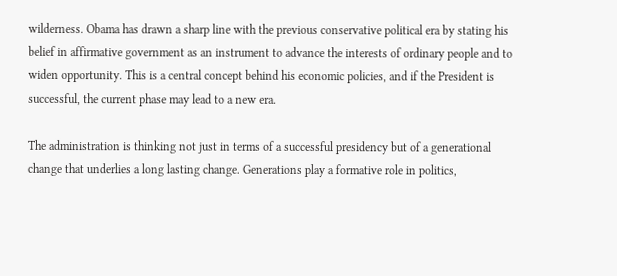wilderness. Obama has drawn a sharp line with the previous conservative political era by stating his belief in affirmative government as an instrument to advance the interests of ordinary people and to widen opportunity. This is a central concept behind his economic policies, and if the President is successful, the current phase may lead to a new era.

The administration is thinking not just in terms of a successful presidency but of a generational change that underlies a long lasting change. Generations play a formative role in politics,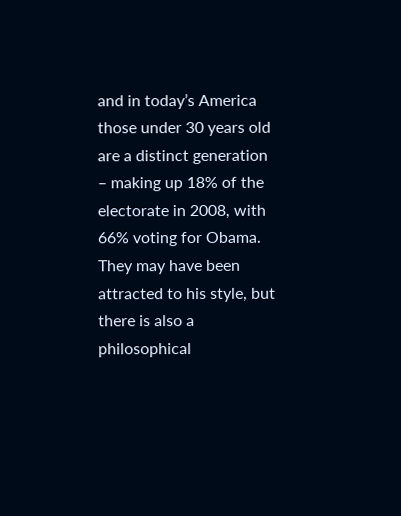and in today’s America those under 30 years old are a distinct generation – making up 18% of the electorate in 2008, with 66% voting for Obama. They may have been attracted to his style, but there is also a philosophical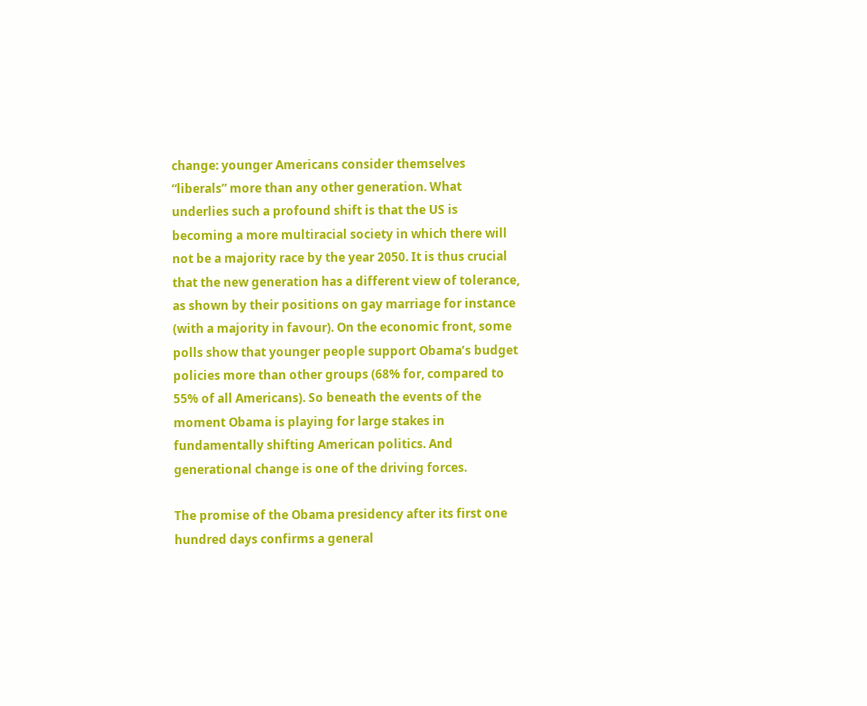change: younger Americans consider themselves “liberals” more than any other generation. What underlies such a profound shift is that the US is becoming a more multiracial society in which there will not be a majority race by the year 2050. It is thus crucial that the new generation has a different view of tolerance, as shown by their positions on gay marriage for instance (with a majority in favour). On the economic front, some polls show that younger people support Obama’s budget policies more than other groups (68% for, compared to 55% of all Americans). So beneath the events of the moment Obama is playing for large stakes in fundamentally shifting American politics. And generational change is one of the driving forces.

The promise of the Obama presidency after its first one hundred days confirms a general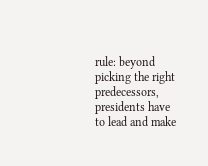rule: beyond picking the right predecessors, presidents have to lead and make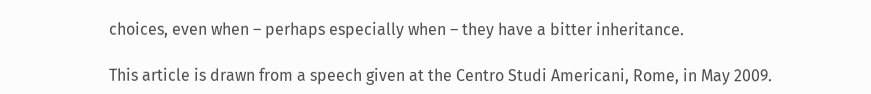choices, even when – perhaps especially when – they have a bitter inheritance.

This article is drawn from a speech given at the Centro Studi Americani, Rome, in May 2009.